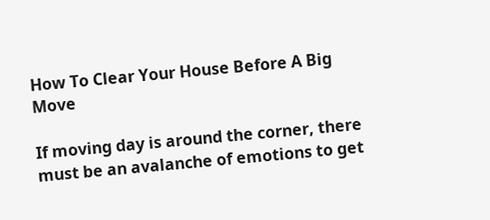How To Clear Your House Before A Big Move

If moving day is around the corner, there must be an avalanche of emotions to get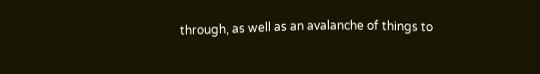through, as well as an avalanche of things to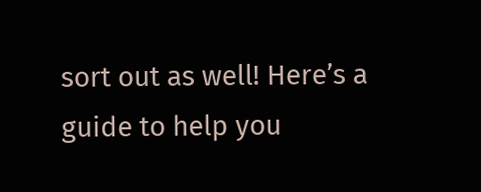sort out as well! Here’s a guide to help you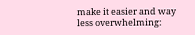make it easier and way less overwhelming: